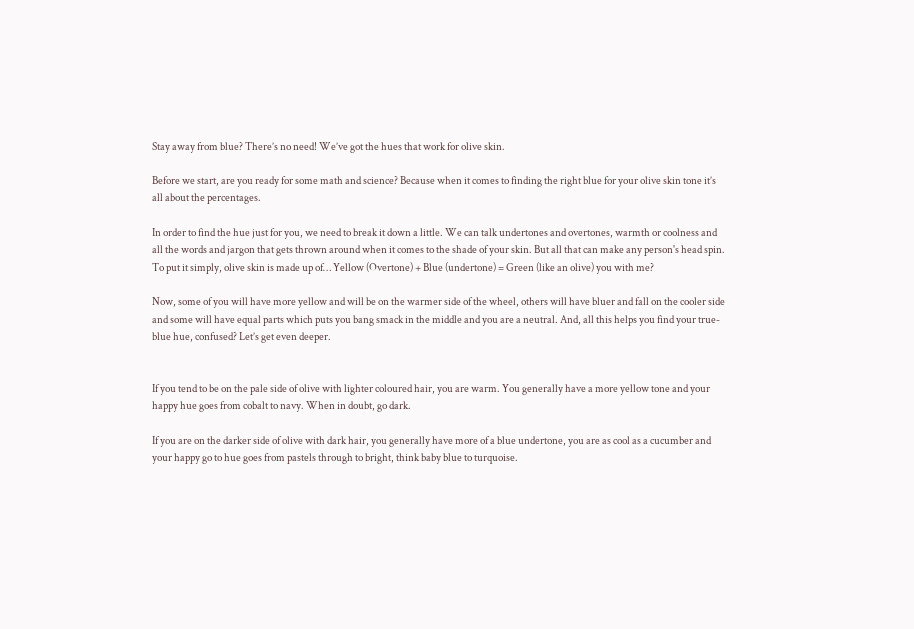Stay away from blue? There’s no need! We’ve got the hues that work for olive skin.

Before we start, are you ready for some math and science? Because when it comes to finding the right blue for your olive skin tone it’s all about the percentages.

In order to find the hue just for you, we need to break it down a little. We can talk undertones and overtones, warmth or coolness and all the words and jargon that gets thrown around when it comes to the shade of your skin. But all that can make any person's head spin. To put it simply, olive skin is made up of… Yellow (Overtone) + Blue (undertone) = Green (like an olive) you with me?

Now, some of you will have more yellow and will be on the warmer side of the wheel, others will have bluer and fall on the cooler side and some will have equal parts which puts you bang smack in the middle and you are a neutral. And, all this helps you find your true-blue hue, confused? Let’s get even deeper.


If you tend to be on the pale side of olive with lighter coloured hair, you are warm. You generally have a more yellow tone and your happy hue goes from cobalt to navy. When in doubt, go dark.

If you are on the darker side of olive with dark hair, you generally have more of a blue undertone, you are as cool as a cucumber and your happy go to hue goes from pastels through to bright, think baby blue to turquoise.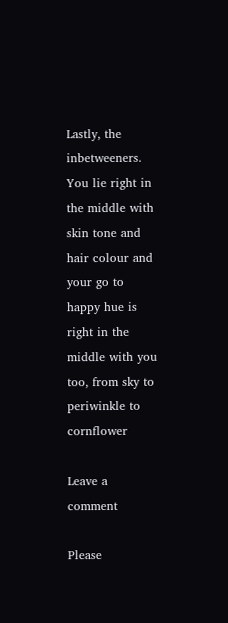Lastly, the inbetweeners. You lie right in the middle with skin tone and hair colour and your go to happy hue is right in the middle with you too, from sky to periwinkle to cornflower

Leave a comment

Please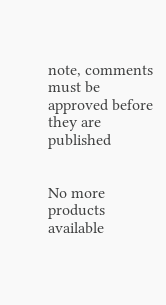note, comments must be approved before they are published


No more products available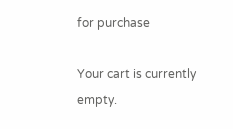for purchase

Your cart is currently empty.